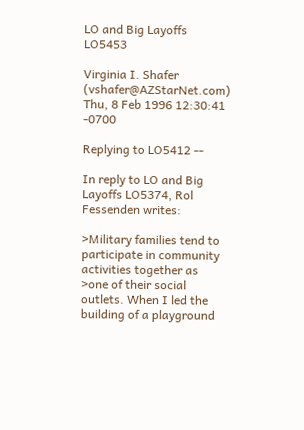LO and Big Layoffs LO5453

Virginia I. Shafer (vshafer@AZStarNet.com)
Thu, 8 Feb 1996 12:30:41 -0700

Replying to LO5412 --

In reply to LO and Big Layoffs LO5374, Rol Fessenden writes:

>Military families tend to participate in community activities together as
>one of their social outlets. When I led the building of a playground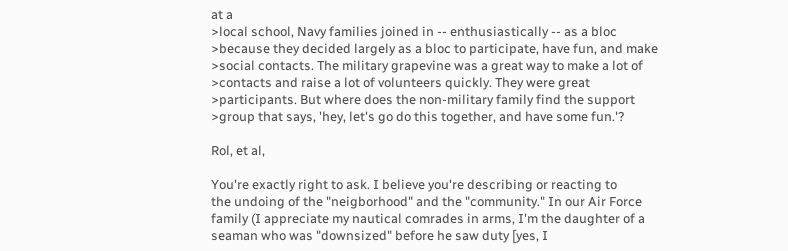at a
>local school, Navy families joined in -- enthusiastically -- as a bloc
>because they decided largely as a bloc to participate, have fun, and make
>social contacts. The military grapevine was a great way to make a lot of
>contacts and raise a lot of volunteers quickly. They were great
>participants. But where does the non-military family find the support
>group that says, 'hey, let's go do this together, and have some fun.'?

Rol, et al,

You're exactly right to ask. I believe you're describing or reacting to
the undoing of the "neigborhood" and the "community." In our Air Force
family (I appreciate my nautical comrades in arms, I'm the daughter of a
seaman who was "downsized" before he saw duty [yes, I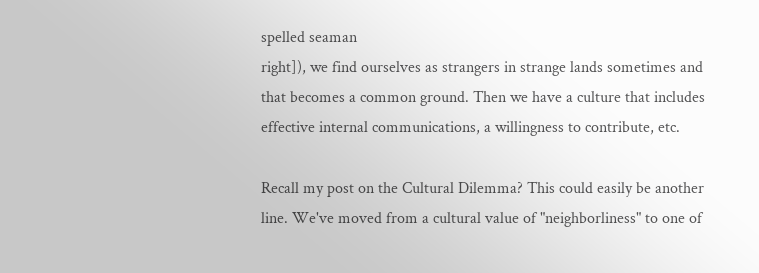spelled seaman
right]), we find ourselves as strangers in strange lands sometimes and
that becomes a common ground. Then we have a culture that includes
effective internal communications, a willingness to contribute, etc.

Recall my post on the Cultural Dilemma? This could easily be another
line. We've moved from a cultural value of "neighborliness" to one of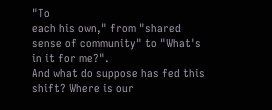"To
each his own," from "shared sense of community" to "What's in it for me?".
And what do suppose has fed this shift? Where is our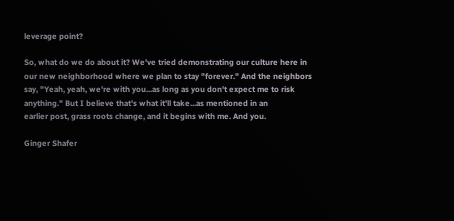leverage point?

So, what do we do about it? We've tried demonstrating our culture here in
our new neighborhood where we plan to stay "forever." And the neighbors
say, "Yeah, yeah, we're with you...as long as you don't expect me to risk
anything." But I believe that's what it'll take...as mentioned in an
earlier post, grass roots change, and it begins with me. And you.

Ginger Shafer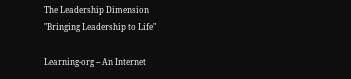The Leadership Dimension
"Bringing Leadership to Life"

Learning-org -- An Internet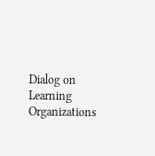Dialog on Learning Organizations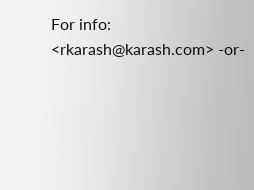For info: <rkarash@karash.com> -or-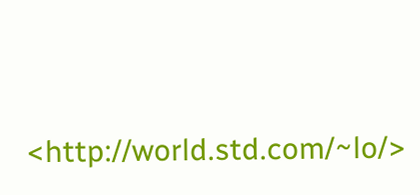<http://world.std.com/~lo/>